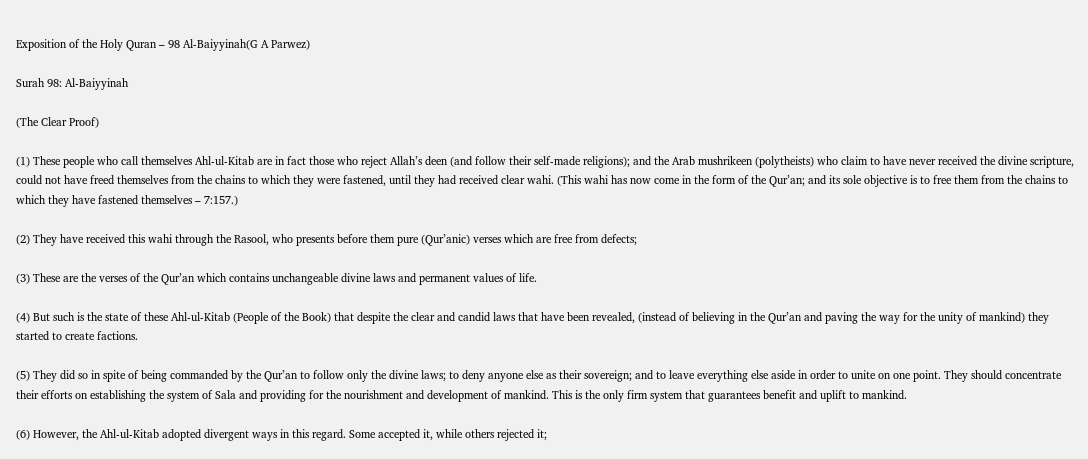Exposition of the Holy Quran – 98 Al-Baiyyinah(G A Parwez)

Surah 98: Al-Baiyyinah

(The Clear Proof)

(1) These people who call themselves Ahl-ul-Kitab are in fact those who reject Allah’s deen (and follow their self-made religions); and the Arab mushrikeen (polytheists) who claim to have never received the divine scripture, could not have freed themselves from the chains to which they were fastened, until they had received clear wahi. (This wahi has now come in the form of the Qur’an; and its sole objective is to free them from the chains to which they have fastened themselves – 7:157.)

(2) They have received this wahi through the Rasool, who presents before them pure (Qur’anic) verses which are free from defects;

(3) These are the verses of the Qur’an which contains unchangeable divine laws and permanent values of life.

(4) But such is the state of these Ahl-ul-Kitab (People of the Book) that despite the clear and candid laws that have been revealed, (instead of believing in the Qur’an and paving the way for the unity of mankind) they started to create factions.

(5) They did so in spite of being commanded by the Qur’an to follow only the divine laws; to deny anyone else as their sovereign; and to leave everything else aside in order to unite on one point. They should concentrate their efforts on establishing the system of Sala and providing for the nourishment and development of mankind. This is the only firm system that guarantees benefit and uplift to mankind.

(6) However, the Ahl-ul-Kitab adopted divergent ways in this regard. Some accepted it, while others rejected it;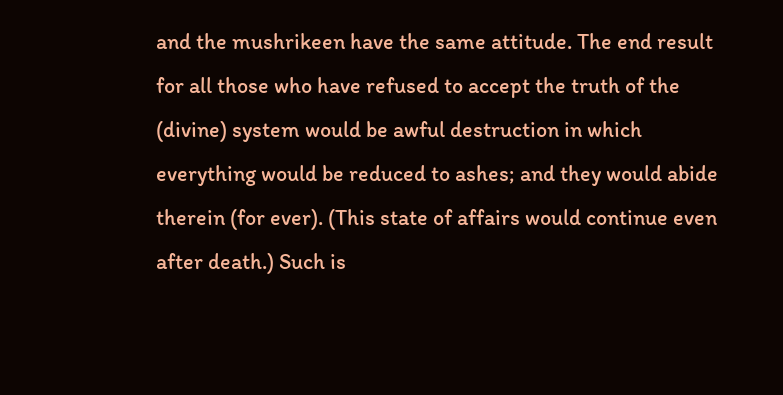and the mushrikeen have the same attitude. The end result for all those who have refused to accept the truth of the (divine) system would be awful destruction in which everything would be reduced to ashes; and they would abide therein (for ever). (This state of affairs would continue even after death.) Such is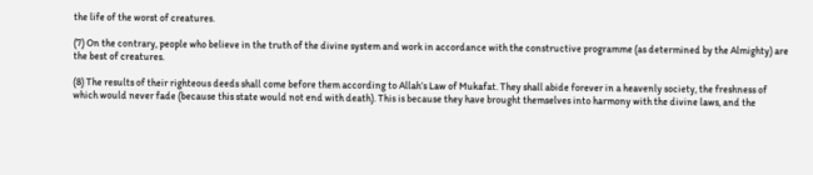the life of the worst of creatures.

(7) On the contrary, people who believe in the truth of the divine system and work in accordance with the constructive programme (as determined by the Almighty) are the best of creatures.

(8) The results of their righteous deeds shall come before them according to Allah’s Law of Mukafat. They shall abide forever in a heavenly society, the freshness of which would never fade (because this state would not end with death). This is because they have brought themselves into harmony with the divine laws, and the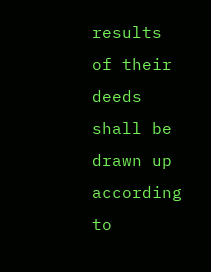results of their deeds shall be drawn up according to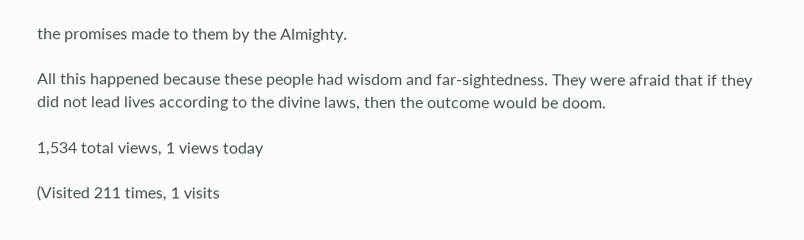the promises made to them by the Almighty.

All this happened because these people had wisdom and far-sightedness. They were afraid that if they did not lead lives according to the divine laws, then the outcome would be doom.

1,534 total views, 1 views today

(Visited 211 times, 1 visits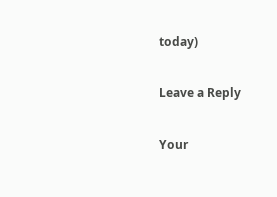today)

Leave a Reply

Your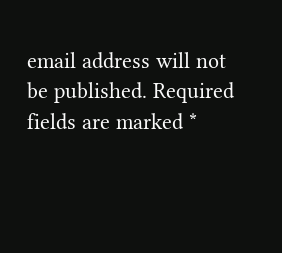email address will not be published. Required fields are marked *